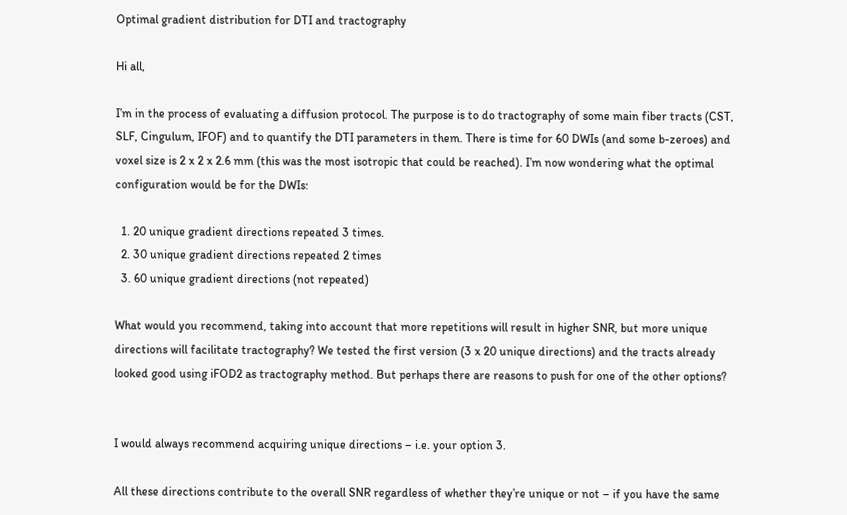Optimal gradient distribution for DTI and tractography

Hi all,

I’m in the process of evaluating a diffusion protocol. The purpose is to do tractography of some main fiber tracts (CST, SLF, Cingulum, IFOF) and to quantify the DTI parameters in them. There is time for 60 DWIs (and some b-zeroes) and voxel size is 2 x 2 x 2.6 mm (this was the most isotropic that could be reached). I’m now wondering what the optimal configuration would be for the DWIs:

  1. 20 unique gradient directions repeated 3 times.
  2. 30 unique gradient directions repeated 2 times
  3. 60 unique gradient directions (not repeated)

What would you recommend, taking into account that more repetitions will result in higher SNR, but more unique directions will facilitate tractography? We tested the first version (3 x 20 unique directions) and the tracts already looked good using iFOD2 as tractography method. But perhaps there are reasons to push for one of the other options?


I would always recommend acquiring unique directions – i.e. your option 3.

All these directions contribute to the overall SNR regardless of whether they’re unique or not – if you have the same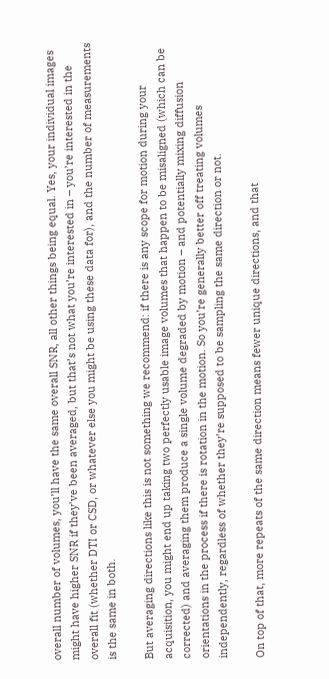overall number of volumes, you’ll have the same overall SNR, all other things being equal. Yes, your individual images might have higher SNR if they’ve been averaged, but that’s not what you’re interested in – you’re interested in the overall fit (whether DTI or CSD, or whatever else you might be using these data for), and the number of measurements is the same in both.

But averaging directions like this is not something we recommend: if there is any scope for motion during your acquisition, you might end up taking two perfectly usable image volumes that happen to be misaligned (which can be corrected) and averaging them produce a single volume degraded by motion – and potentially mixing diffusion orientations in the process if there is rotation in the motion. So you’re generally better off treating volumes independently, regardless of whether they’re supposed to be sampling the same direction or not.

On top of that, more repeats of the same direction means fewer unique directions, and that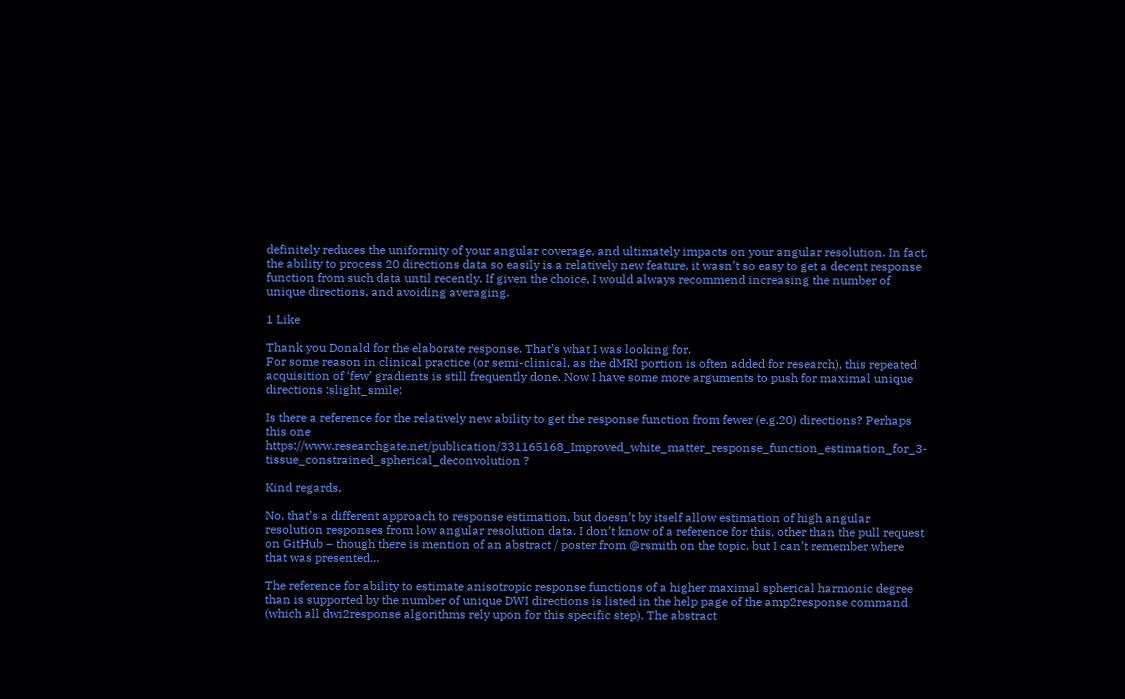definitely reduces the uniformity of your angular coverage, and ultimately impacts on your angular resolution. In fact, the ability to process 20 directions data so easily is a relatively new feature, it wasn’t so easy to get a decent response function from such data until recently. If given the choice, I would always recommend increasing the number of unique directions, and avoiding averaging.

1 Like

Thank you Donald for the elaborate response. That’s what I was looking for.
For some reason in clinical practice (or semi-clinical, as the dMRI portion is often added for research), this repeated acquisition of ‘few’ gradients is still frequently done. Now I have some more arguments to push for maximal unique directions :slight_smile:

Is there a reference for the relatively new ability to get the response function from fewer (e.g.20) directions? Perhaps this one https://www.researchgate.net/publication/331165168_Improved_white_matter_response_function_estimation_for_3-tissue_constrained_spherical_deconvolution ?

Kind regards,

No, that’s a different approach to response estimation, but doesn’t by itself allow estimation of high angular resolution responses from low angular resolution data. I don’t know of a reference for this, other than the pull request on GitHub – though there is mention of an abstract / poster from @rsmith on the topic, but I can’t remember where that was presented…

The reference for ability to estimate anisotropic response functions of a higher maximal spherical harmonic degree than is supported by the number of unique DWI directions is listed in the help page of the amp2response command (which all dwi2response algorithms rely upon for this specific step). The abstract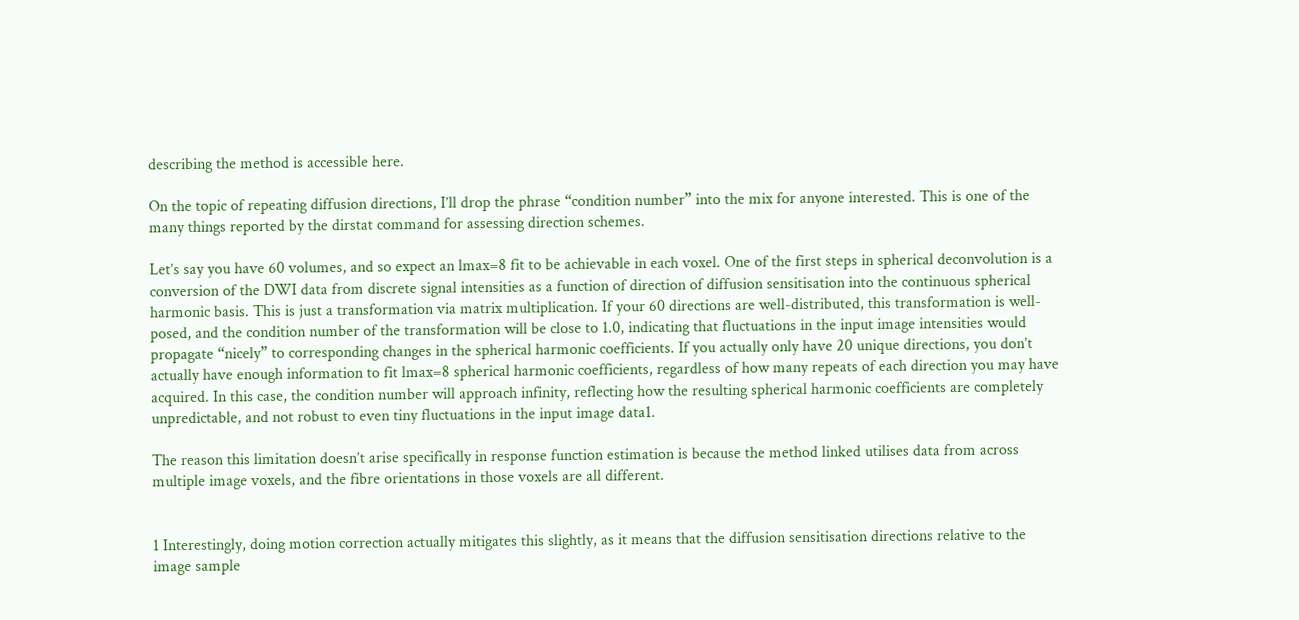describing the method is accessible here.

On the topic of repeating diffusion directions, I’ll drop the phrase “condition number” into the mix for anyone interested. This is one of the many things reported by the dirstat command for assessing direction schemes.

Let’s say you have 60 volumes, and so expect an lmax=8 fit to be achievable in each voxel. One of the first steps in spherical deconvolution is a conversion of the DWI data from discrete signal intensities as a function of direction of diffusion sensitisation into the continuous spherical harmonic basis. This is just a transformation via matrix multiplication. If your 60 directions are well-distributed, this transformation is well-posed, and the condition number of the transformation will be close to 1.0, indicating that fluctuations in the input image intensities would propagate “nicely” to corresponding changes in the spherical harmonic coefficients. If you actually only have 20 unique directions, you don’t actually have enough information to fit lmax=8 spherical harmonic coefficients, regardless of how many repeats of each direction you may have acquired. In this case, the condition number will approach infinity, reflecting how the resulting spherical harmonic coefficients are completely unpredictable, and not robust to even tiny fluctuations in the input image data1.

The reason this limitation doesn’t arise specifically in response function estimation is because the method linked utilises data from across multiple image voxels, and the fibre orientations in those voxels are all different.


1 Interestingly, doing motion correction actually mitigates this slightly, as it means that the diffusion sensitisation directions relative to the image sample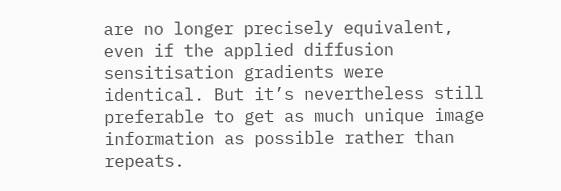are no longer precisely equivalent, even if the applied diffusion sensitisation gradients were identical. But it’s nevertheless still preferable to get as much unique image information as possible rather than repeats.